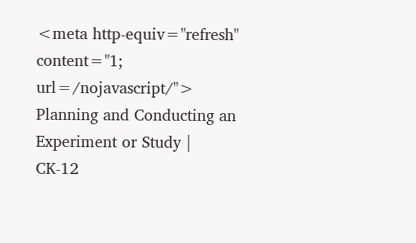<meta http-equiv="refresh" content="1; url=/nojavascript/"> Planning and Conducting an Experiment or Study | CK-12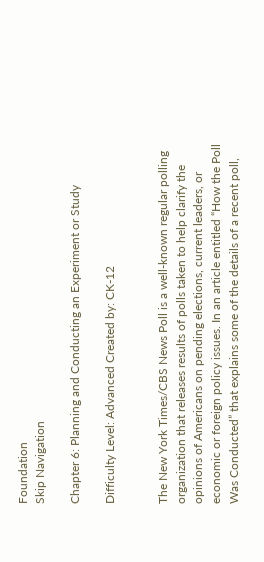Foundation
Skip Navigation

Chapter 6: Planning and Conducting an Experiment or Study

Difficulty Level: Advanced Created by: CK-12


The New York Times/CBS News Poll is a well-known regular polling organization that releases results of polls taken to help clarify the opinions of Americans on pending elections, current leaders, or economic or foreign policy issues. In an article entitled “How the Poll Was Conducted” that explains some of the details of a recent poll,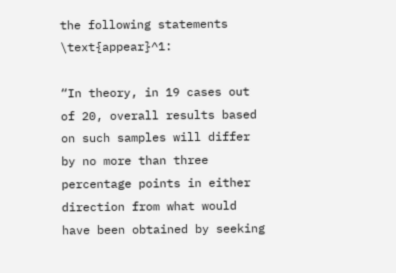the following statements \text{appear}^1:

“In theory, in 19 cases out of 20, overall results based on such samples will differ by no more than three percentage points in either direction from what would have been obtained by seeking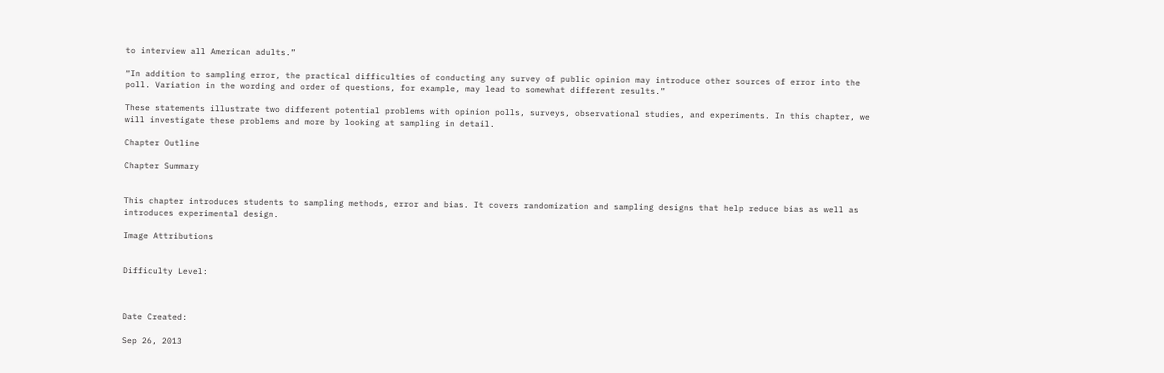to interview all American adults.”

“In addition to sampling error, the practical difficulties of conducting any survey of public opinion may introduce other sources of error into the poll. Variation in the wording and order of questions, for example, may lead to somewhat different results.”

These statements illustrate two different potential problems with opinion polls, surveys, observational studies, and experiments. In this chapter, we will investigate these problems and more by looking at sampling in detail.

Chapter Outline

Chapter Summary


This chapter introduces students to sampling methods, error and bias. It covers randomization and sampling designs that help reduce bias as well as introduces experimental design.

Image Attributions


Difficulty Level:



Date Created:

Sep 26, 2013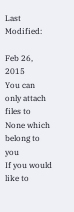Last Modified:

Feb 26, 2015
You can only attach files to None which belong to you
If you would like to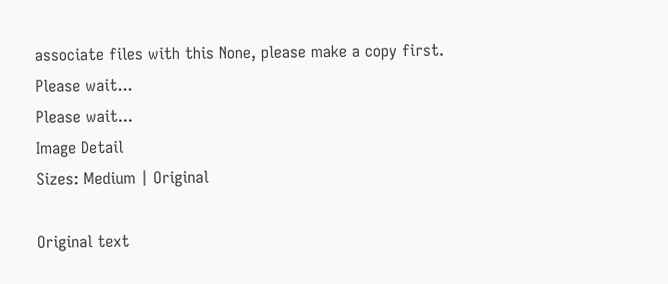associate files with this None, please make a copy first.
Please wait...
Please wait...
Image Detail
Sizes: Medium | Original

Original text